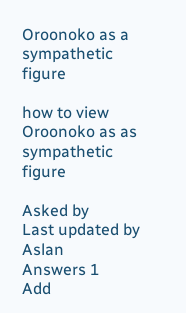Oroonoko as a sympathetic figure

how to view Oroonoko as as sympathetic figure

Asked by
Last updated by Aslan
Answers 1
Add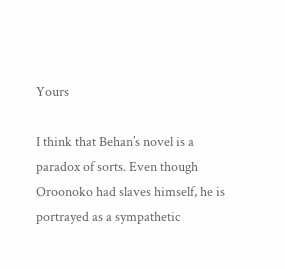Yours

I think that Behan’s novel is a paradox of sorts. Even though Oroonoko had slaves himself, he is portrayed as a sympathetic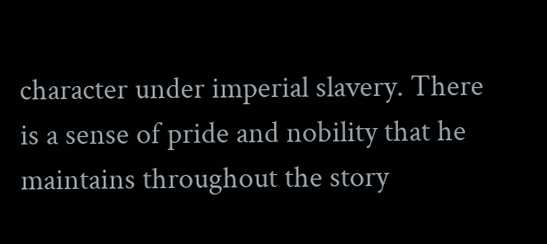character under imperial slavery. There is a sense of pride and nobility that he maintains throughout the story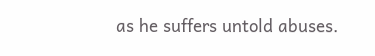as he suffers untold abuses.